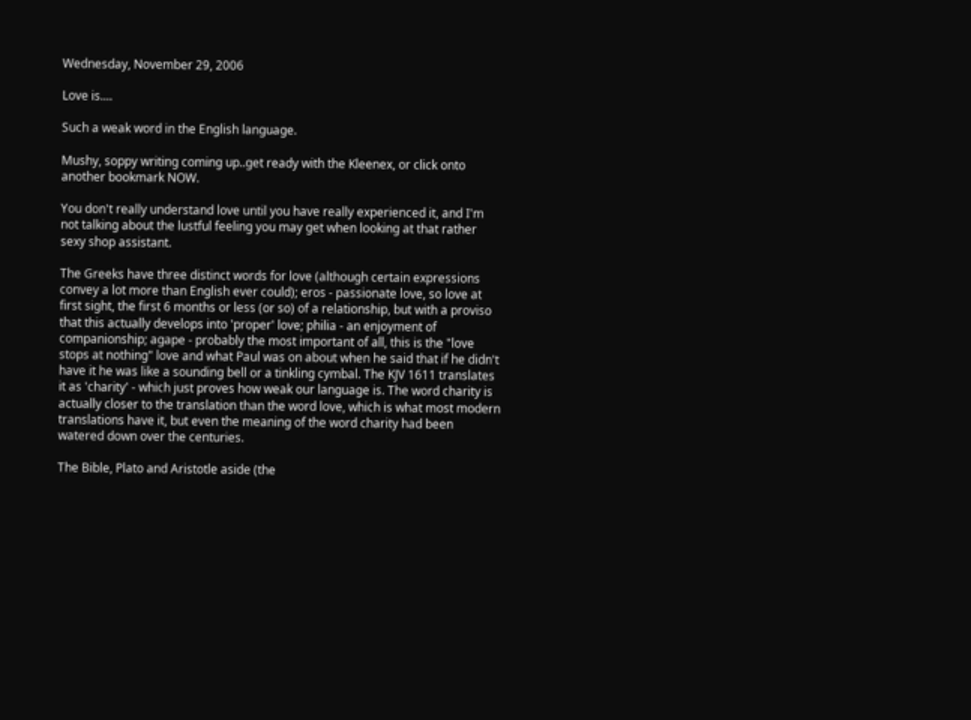Wednesday, November 29, 2006

Love is....

Such a weak word in the English language.

Mushy, soppy writing coming up..get ready with the Kleenex, or click onto another bookmark NOW.

You don't really understand love until you have really experienced it, and I'm not talking about the lustful feeling you may get when looking at that rather sexy shop assistant.

The Greeks have three distinct words for love (although certain expressions convey a lot more than English ever could); eros - passionate love, so love at first sight, the first 6 months or less (or so) of a relationship, but with a proviso that this actually develops into 'proper' love; philia - an enjoyment of companionship; agape - probably the most important of all, this is the "love stops at nothing" love and what Paul was on about when he said that if he didn't have it he was like a sounding bell or a tinkling cymbal. The KJV 1611 translates it as 'charity' - which just proves how weak our language is. The word charity is actually closer to the translation than the word love, which is what most modern translations have it, but even the meaning of the word charity had been watered down over the centuries.

The Bible, Plato and Aristotle aside (the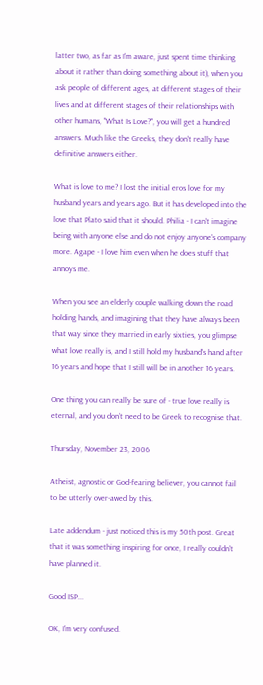latter two, as far as I'm aware, just spent time thinking about it rather than doing something about it), when you ask people of different ages, at different stages of their lives and at different stages of their relationships with other humans, "What Is Love?", you will get a hundred answers. Much like the Greeks, they don't really have definitive answers either.

What is love to me? I lost the initial eros love for my husband years and years ago. But it has developed into the love that Plato said that it should. Philia - I can't imagine being with anyone else and do not enjoy anyone's company more. Agape - I love him even when he does stuff that annoys me.

When you see an elderly couple walking down the road holding hands, and imagining that they have always been that way since they married in early sixties, you glimpse what love really is, and I still hold my husband's hand after 16 years and hope that I still will be in another 16 years.

One thing you can really be sure of - true love really is eternal, and you don’t need to be Greek to recognise that.

Thursday, November 23, 2006

Atheist, agnostic or God-fearing believer, you cannot fail to be utterly over-awed by this.

Late addendum - just noticed this is my 50th post. Great that it was something inspiring for once, I really couldn't have planned it.

Good ISP...

OK, I'm very confused.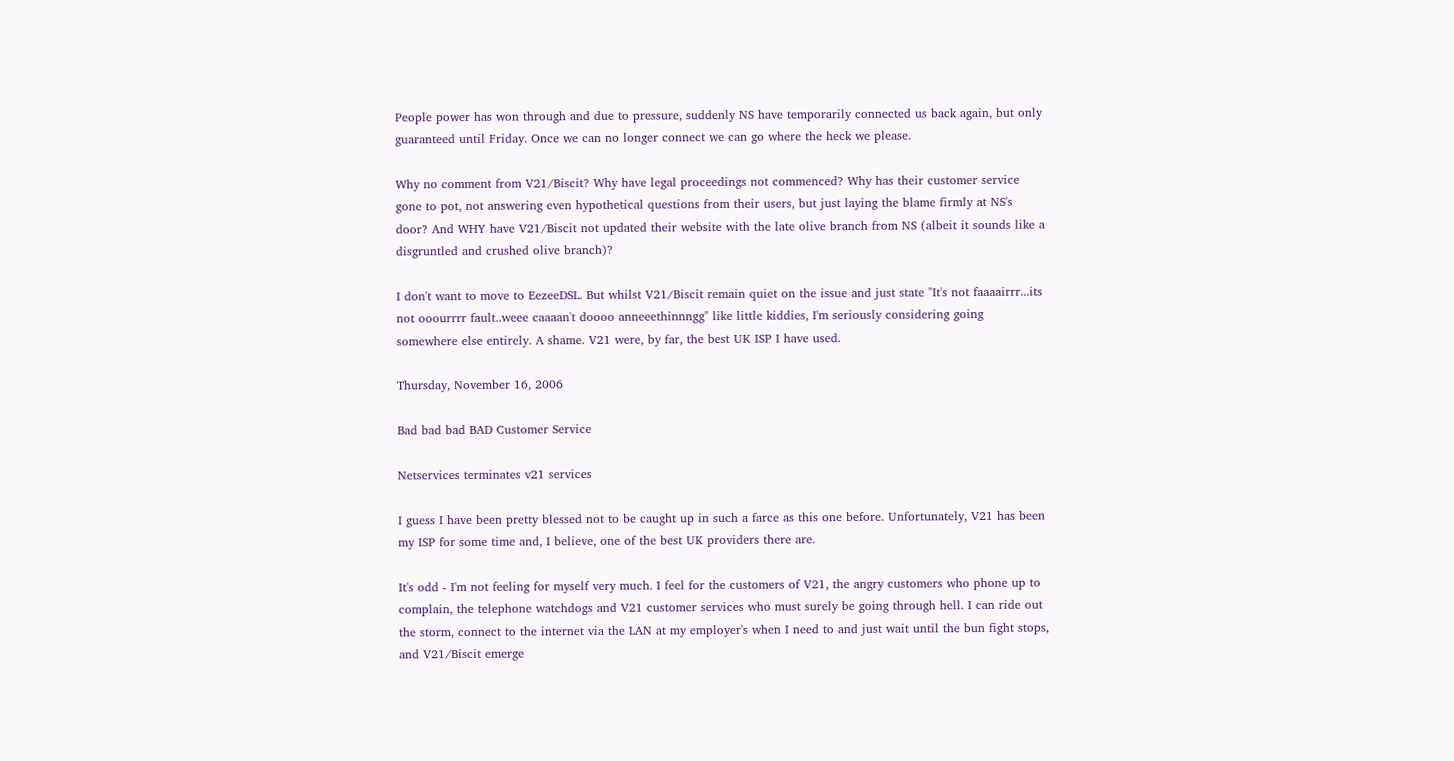People power has won through and due to pressure, suddenly NS have temporarily connected us back again, but only guaranteed until Friday. Once we can no longer connect we can go where the heck we please.

Why no comment from V21/Biscit? Why have legal proceedings not commenced? Why has their customer service gone to pot, not answering even hypothetical questions from their users, but just laying the blame firmly at NS's door? And WHY have V21/Biscit not updated their website with the late olive branch from NS (albeit it sounds like a disgruntled and crushed olive branch)?

I don't want to move to EezeeDSL. But whilst V21/Biscit remain quiet on the issue and just state "It's not faaaairrr...its not ooourrrr fault..weee caaaan't doooo anneeethinnngg" like little kiddies, I'm seriously considering going somewhere else entirely. A shame. V21 were, by far, the best UK ISP I have used.

Thursday, November 16, 2006

Bad bad bad BAD Customer Service

Netservices terminates v21 services

I guess I have been pretty blessed not to be caught up in such a farce as this one before. Unfortunately, V21 has been my ISP for some time and, I believe, one of the best UK providers there are.

It's odd - I'm not feeling for myself very much. I feel for the customers of V21, the angry customers who phone up to complain, the telephone watchdogs and V21 customer services who must surely be going through hell. I can ride out the storm, connect to the internet via the LAN at my employer's when I need to and just wait until the bun fight stops, and V21/Biscit emerge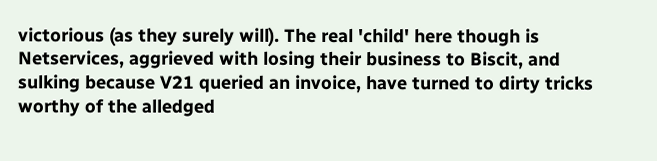victorious (as they surely will). The real 'child' here though is Netservices, aggrieved with losing their business to Biscit, and sulking because V21 queried an invoice, have turned to dirty tricks worthy of the alledged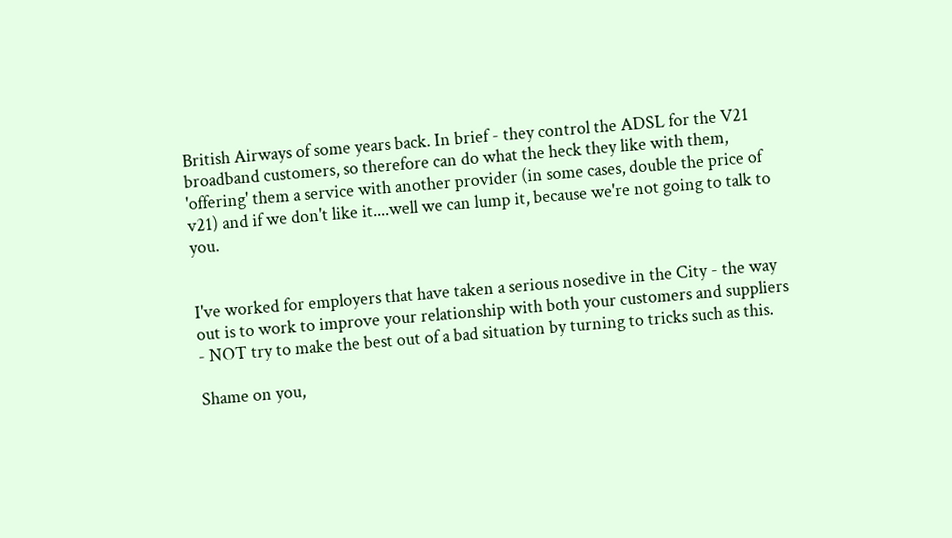British Airways of some years back. In brief - they control the ADSL for the V21 broadband customers, so therefore can do what the heck they like with them, 'offering' them a service with another provider (in some cases, double the price of v21) and if we don't like it....well we can lump it, because we're not going to talk to you.


I've worked for employers that have taken a serious nosedive in the City - the way out is to work to improve your relationship with both your customers and suppliers - NOT try to make the best out of a bad situation by turning to tricks such as this.

Shame on you,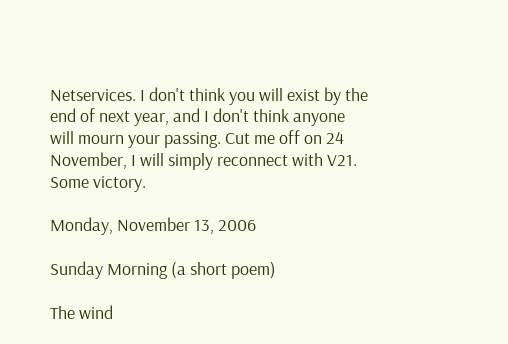Netservices. I don't think you will exist by the end of next year, and I don't think anyone will mourn your passing. Cut me off on 24 November, I will simply reconnect with V21. Some victory.

Monday, November 13, 2006

Sunday Morning (a short poem)

The wind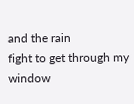and the rain
fight to get through my window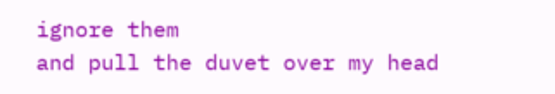ignore them
and pull the duvet over my head